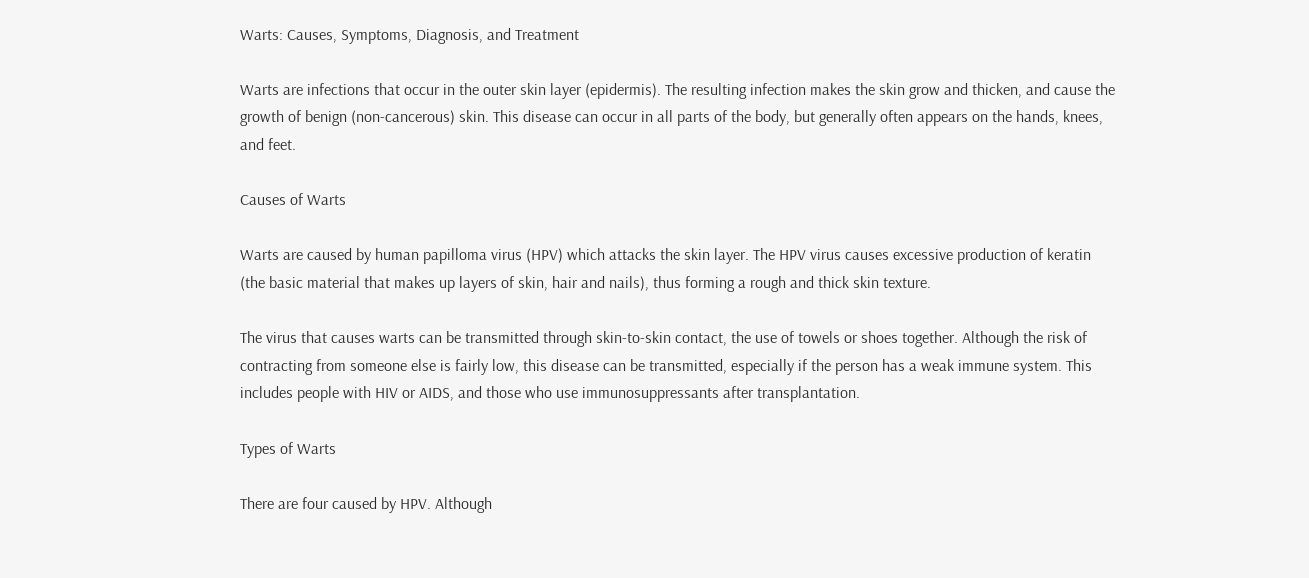Warts: Causes, Symptoms, Diagnosis, and Treatment

Warts are infections that occur in the outer skin layer (epidermis). The resulting infection makes the skin grow and thicken, and cause the growth of benign (non-cancerous) skin. This disease can occur in all parts of the body, but generally often appears on the hands, knees, and feet.

Causes of Warts

Warts are caused by human papilloma virus (HPV) which attacks the skin layer. The HPV virus causes excessive production of keratin (the basic material that makes up layers of skin, hair and nails), thus forming a rough and thick skin texture.

The virus that causes warts can be transmitted through skin-to-skin contact, the use of towels or shoes together. Although the risk of contracting from someone else is fairly low, this disease can be transmitted, especially if the person has a weak immune system. This includes people with HIV or AIDS, and those who use immunosuppressants after transplantation.

Types of Warts

There are four caused by HPV. Although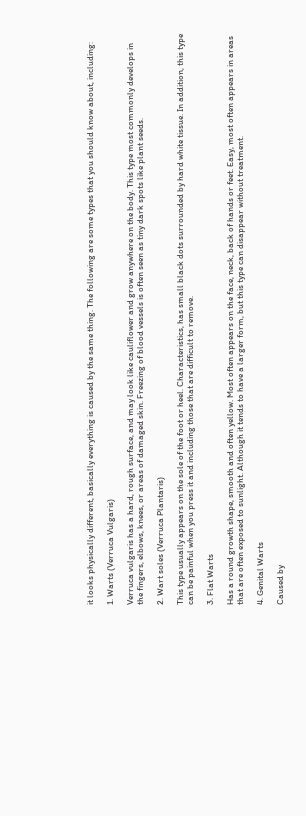it looks physically different, basically everything is caused by the same thing. The following are some types that you should know about, including:

1. Warts (Verruca Vulgaris)

Verruca vulgaris has a hard, rough surface, and may look like cauliflower and grow anywhere on the body. This type most commonly develops in the fingers, elbows, knees, or areas of damaged skin. Freezing of blood vessels is often seen as tiny dark spots like plant seeds.

2. Wart soles (Verruca Plantaris)

This type usually appears on the sole of the foot or heel. Characteristics, has small black dots surrounded by hard white tissue. In addition, this type can be painful when you press it and including those that are difficult to remove.

3. Flat Warts

Has a round growth shape, smooth and often yellow. Most often appears on the face, neck, back of hands or feet. Easy, most often appears in areas that are often exposed to sunlight. Although it tends to have a larger form, but this type can disappear without treatment.

4. Genital Warts

Caused by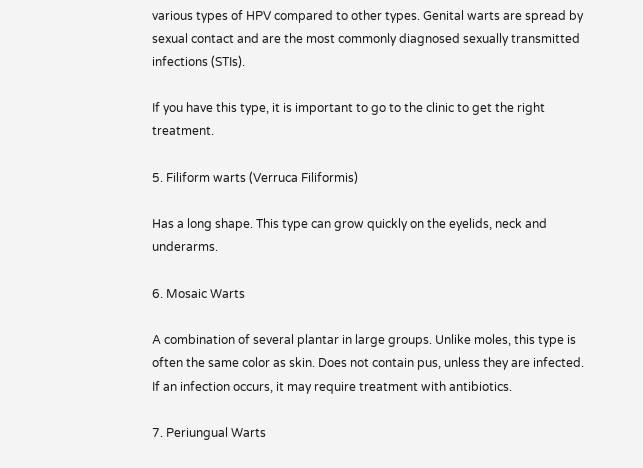various types of HPV compared to other types. Genital warts are spread by sexual contact and are the most commonly diagnosed sexually transmitted infections (STIs).

If you have this type, it is important to go to the clinic to get the right treatment.

5. Filiform warts (Verruca Filiformis)

Has a long shape. This type can grow quickly on the eyelids, neck and underarms.

6. Mosaic Warts

A combination of several plantar in large groups. Unlike moles, this type is often the same color as skin. Does not contain pus, unless they are infected. If an infection occurs, it may require treatment with antibiotics.

7. Periungual Warts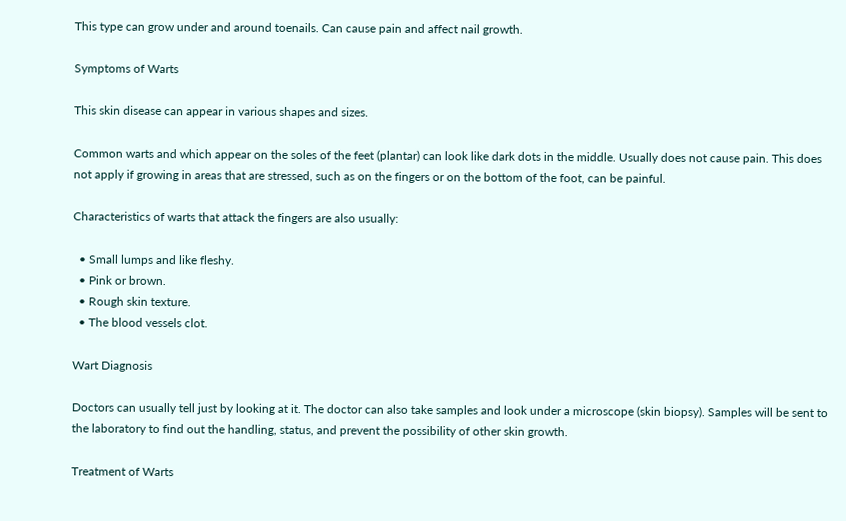This type can grow under and around toenails. Can cause pain and affect nail growth.

Symptoms of Warts

This skin disease can appear in various shapes and sizes.

Common warts and which appear on the soles of the feet (plantar) can look like dark dots in the middle. Usually does not cause pain. This does not apply if growing in areas that are stressed, such as on the fingers or on the bottom of the foot, can be painful.

Characteristics of warts that attack the fingers are also usually:

  • Small lumps and like fleshy.
  • Pink or brown.
  • Rough skin texture.
  • The blood vessels clot.

Wart Diagnosis

Doctors can usually tell just by looking at it. The doctor can also take samples and look under a microscope (skin biopsy). Samples will be sent to the laboratory to find out the handling, status, and prevent the possibility of other skin growth.

Treatment of Warts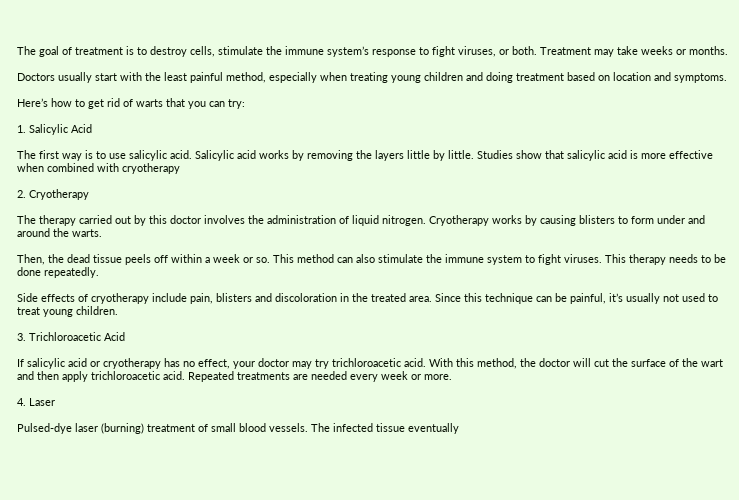The goal of treatment is to destroy cells, stimulate the immune system’s response to fight viruses, or both. Treatment may take weeks or months.

Doctors usually start with the least painful method, especially when treating young children and doing treatment based on location and symptoms.

Here’s how to get rid of warts that you can try:

1. Salicylic Acid

The first way is to use salicylic acid. Salicylic acid works by removing the layers little by little. Studies show that salicylic acid is more effective when combined with cryotherapy

2. Cryotherapy

The therapy carried out by this doctor involves the administration of liquid nitrogen. Cryotherapy works by causing blisters to form under and around the warts.

Then, the dead tissue peels off within a week or so. This method can also stimulate the immune system to fight viruses. This therapy needs to be done repeatedly.

Side effects of cryotherapy include pain, blisters and discoloration in the treated area. Since this technique can be painful, it’s usually not used to treat young children.

3. Trichloroacetic Acid

If salicylic acid or cryotherapy has no effect, your doctor may try trichloroacetic acid. With this method, the doctor will cut the surface of the wart and then apply trichloroacetic acid. Repeated treatments are needed every week or more.

4. Laser

Pulsed-dye laser (burning) treatment of small blood vessels. The infected tissue eventually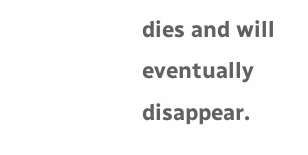dies and will eventually disappear.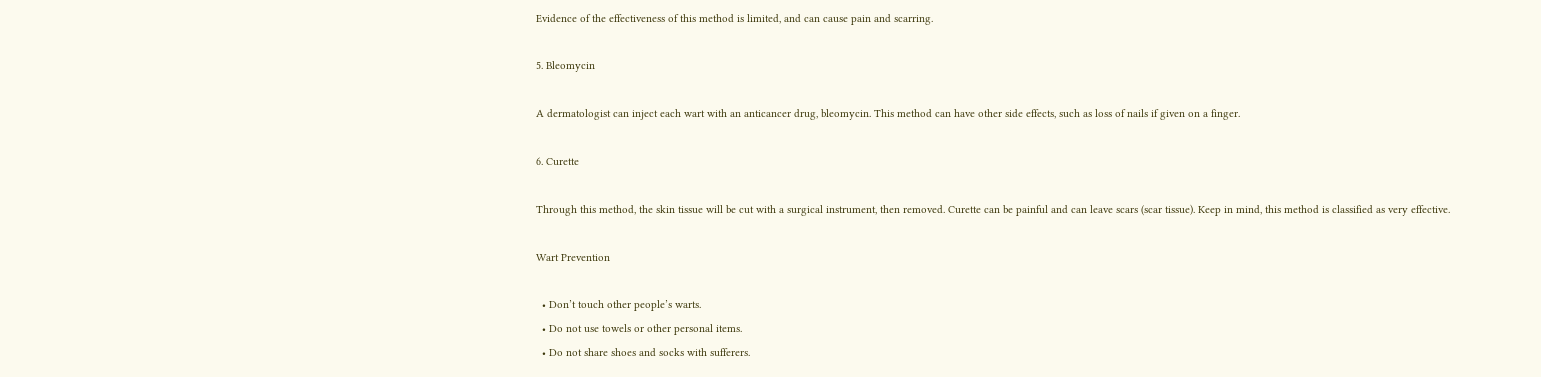Evidence of the effectiveness of this method is limited, and can cause pain and scarring.

5. Bleomycin

A dermatologist can inject each wart with an anticancer drug, bleomycin. This method can have other side effects, such as loss of nails if given on a finger.

6. Curette

Through this method, the skin tissue will be cut with a surgical instrument, then removed. Curette can be painful and can leave scars (scar tissue). Keep in mind, this method is classified as very effective.

Wart Prevention

  • Don’t touch other people’s warts.
  • Do not use towels or other personal items.
  • Do not share shoes and socks with sufferers.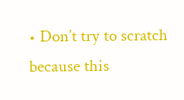• Don’t try to scratch because this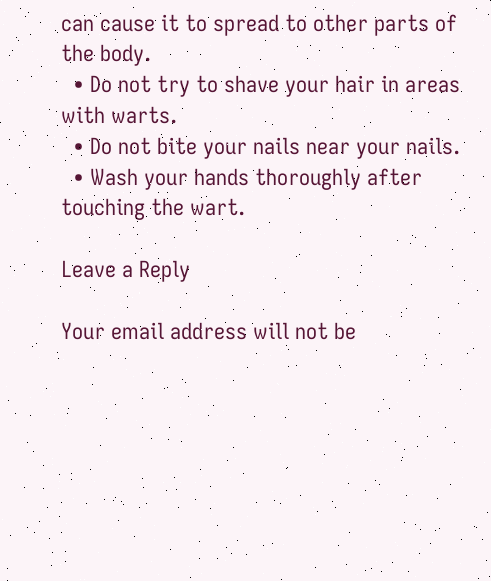can cause it to spread to other parts of the body.
  • Do not try to shave your hair in areas with warts.
  • Do not bite your nails near your nails.
  • Wash your hands thoroughly after touching the wart.

Leave a Reply

Your email address will not be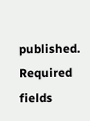published. Required fields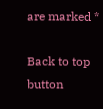are marked *

Back to top button